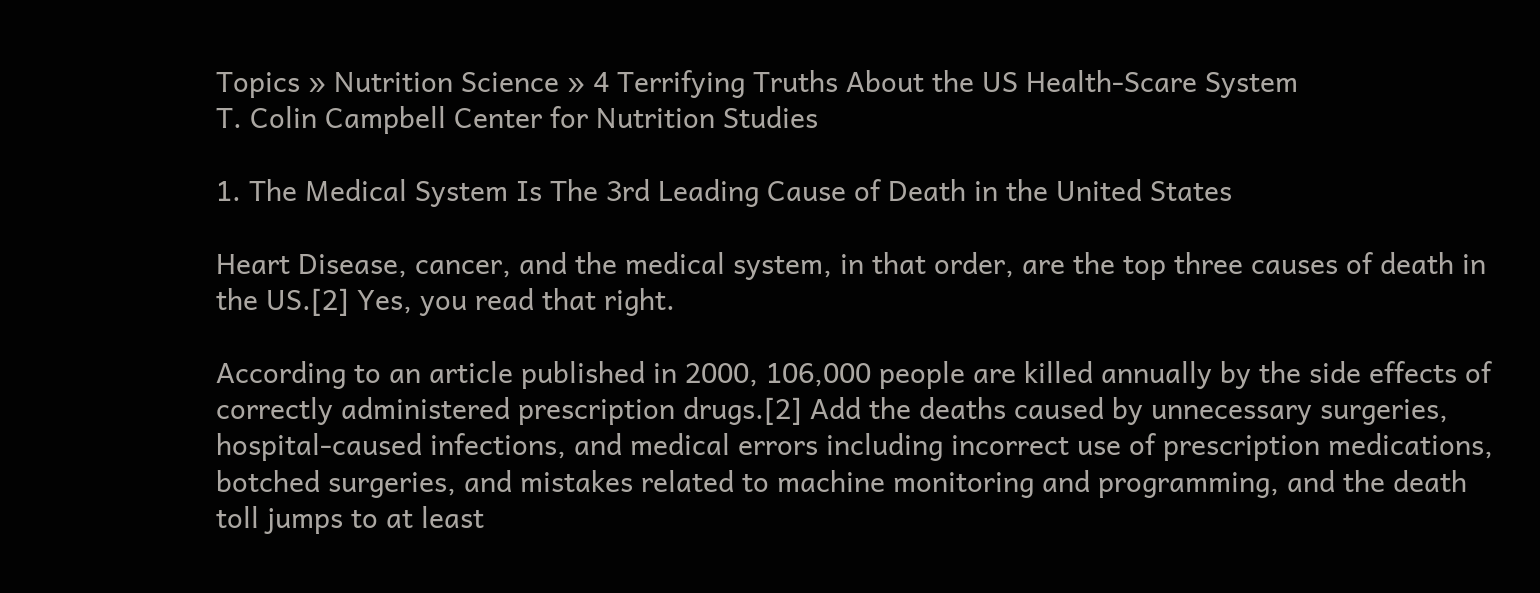Topics » Nutrition Science » 4 Terrifying Truths About the US Health-Scare System
T. Colin Campbell Center for Nutrition Studies

1. The Medical System Is The 3rd Leading Cause of Death in the United States

Heart Disease, cancer, and the medical system, in that order, are the top three causes of death in the US.[2] Yes, you read that right.

According to an article published in 2000, 106,000 people are killed annually by the side effects of correctly administered prescription drugs.[2] Add the deaths caused by unnecessary surgeries, hospital-caused infections, and medical errors including incorrect use of prescription medications, botched surgeries, and mistakes related to machine monitoring and programming, and the death toll jumps to at least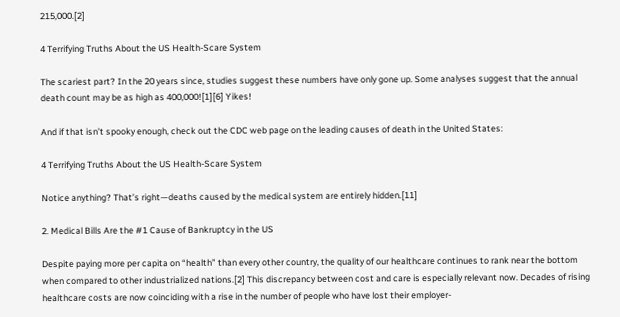215,000.[2]

4 Terrifying Truths About the US Health-Scare System

The scariest part? In the 20 years since, studies suggest these numbers have only gone up. Some analyses suggest that the annual death count may be as high as 400,000![1][6] Yikes!

And if that isn’t spooky enough, check out the CDC web page on the leading causes of death in the United States:

4 Terrifying Truths About the US Health-Scare System

Notice anything? That’s right—deaths caused by the medical system are entirely hidden.[11]

2. Medical Bills Are the #1 Cause of Bankruptcy in the US

Despite paying more per capita on “health” than every other country, the quality of our healthcare continues to rank near the bottom when compared to other industrialized nations.[2] This discrepancy between cost and care is especially relevant now. Decades of rising healthcare costs are now coinciding with a rise in the number of people who have lost their employer-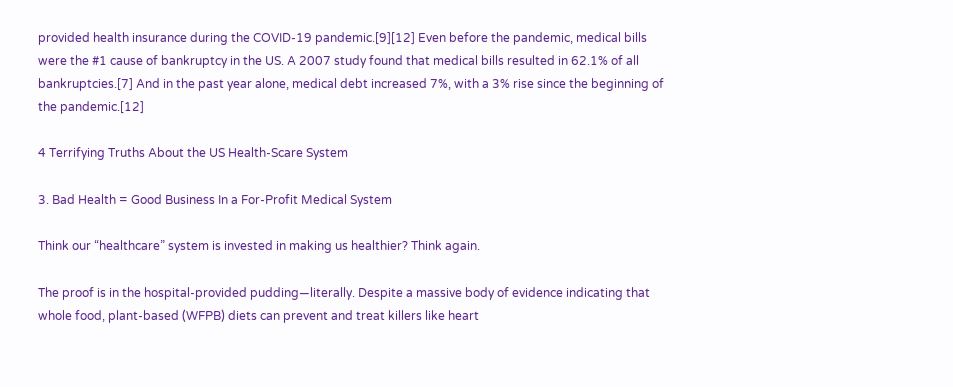provided health insurance during the COVID-19 pandemic.[9][12] Even before the pandemic, medical bills were the #1 cause of bankruptcy in the US. A 2007 study found that medical bills resulted in 62.1% of all bankruptcies.[7] And in the past year alone, medical debt increased 7%, with a 3% rise since the beginning of the pandemic.[12]

4 Terrifying Truths About the US Health-Scare System

3. Bad Health = Good Business In a For-Profit Medical System

Think our “healthcare” system is invested in making us healthier? Think again.

The proof is in the hospital-provided pudding—literally. Despite a massive body of evidence indicating that whole food, plant-based (WFPB) diets can prevent and treat killers like heart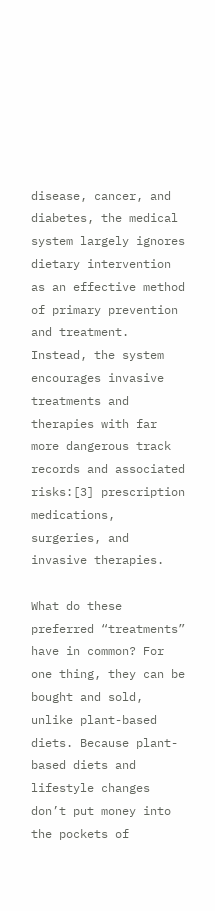disease, cancer, and diabetes, the medical system largely ignores dietary intervention as an effective method of primary prevention and treatment. Instead, the system encourages invasive treatments and therapies with far more dangerous track records and associated risks:[3] prescription medications, surgeries, and invasive therapies.

What do these preferred “treatments” have in common? For one thing, they can be bought and sold, unlike plant-based diets. Because plant-based diets and lifestyle changes don’t put money into the pockets of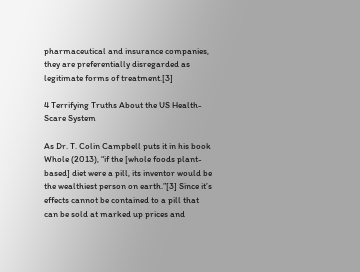pharmaceutical and insurance companies, they are preferentially disregarded as legitimate forms of treatment.[3]

4 Terrifying Truths About the US Health-Scare System

As Dr. T. Colin Campbell puts it in his book Whole (2013), “if the [whole foods plant-based] diet were a pill, its inventor would be the wealthiest person on earth.”[3] Since it’s effects cannot be contained to a pill that can be sold at marked up prices and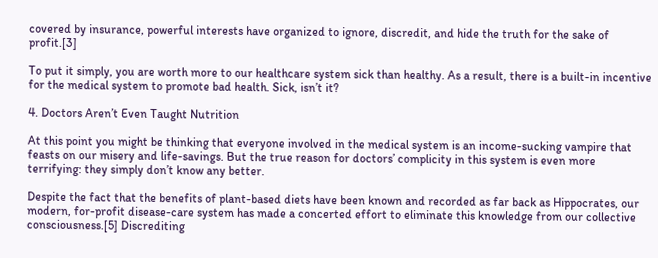covered by insurance, powerful interests have organized to ignore, discredit, and hide the truth for the sake of profit.[3]

To put it simply, you are worth more to our healthcare system sick than healthy. As a result, there is a built-in incentive for the medical system to promote bad health. Sick, isn’t it?

4. Doctors Aren’t Even Taught Nutrition

At this point you might be thinking that everyone involved in the medical system is an income-sucking vampire that feasts on our misery and life-savings. But the true reason for doctors’ complicity in this system is even more terrifying: they simply don’t know any better.

Despite the fact that the benefits of plant-based diets have been known and recorded as far back as Hippocrates, our modern, for-profit disease-care system has made a concerted effort to eliminate this knowledge from our collective consciousness.[5] Discrediting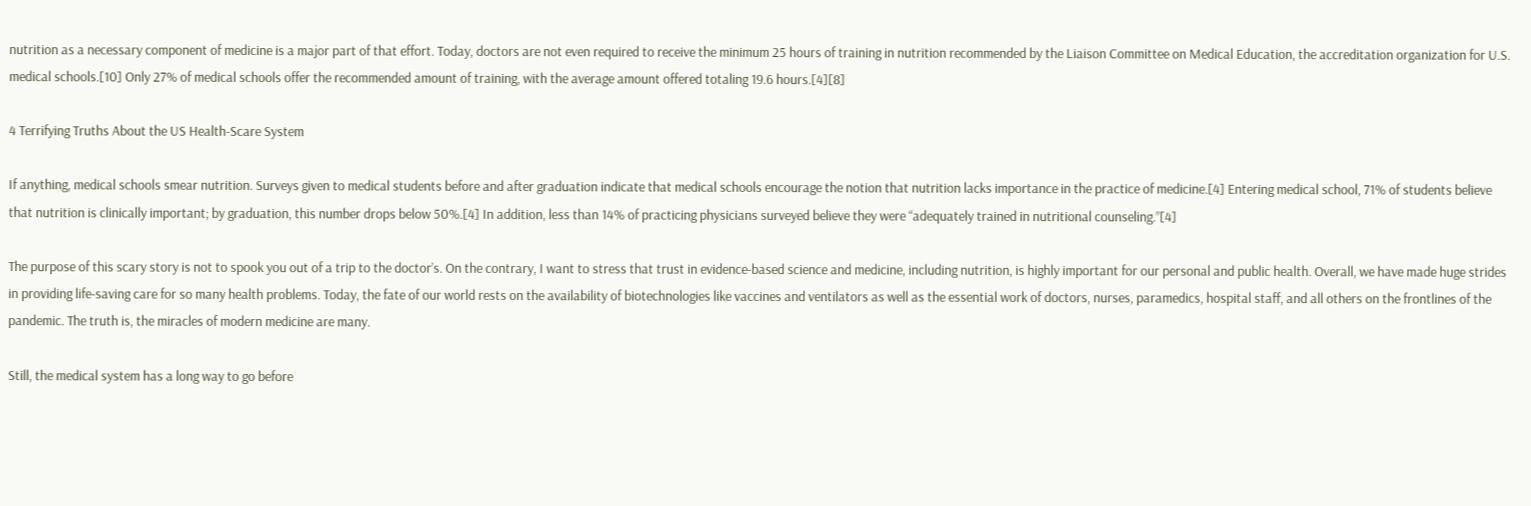nutrition as a necessary component of medicine is a major part of that effort. Today, doctors are not even required to receive the minimum 25 hours of training in nutrition recommended by the Liaison Committee on Medical Education, the accreditation organization for U.S. medical schools.[10] Only 27% of medical schools offer the recommended amount of training, with the average amount offered totaling 19.6 hours.[4][8]

4 Terrifying Truths About the US Health-Scare System

If anything, medical schools smear nutrition. Surveys given to medical students before and after graduation indicate that medical schools encourage the notion that nutrition lacks importance in the practice of medicine.[4] Entering medical school, 71% of students believe that nutrition is clinically important; by graduation, this number drops below 50%.[4] In addition, less than 14% of practicing physicians surveyed believe they were “adequately trained in nutritional counseling.”[4]

The purpose of this scary story is not to spook you out of a trip to the doctor’s. On the contrary, I want to stress that trust in evidence-based science and medicine, including nutrition, is highly important for our personal and public health. Overall, we have made huge strides in providing life-saving care for so many health problems. Today, the fate of our world rests on the availability of biotechnologies like vaccines and ventilators as well as the essential work of doctors, nurses, paramedics, hospital staff, and all others on the frontlines of the pandemic. The truth is, the miracles of modern medicine are many.

Still, the medical system has a long way to go before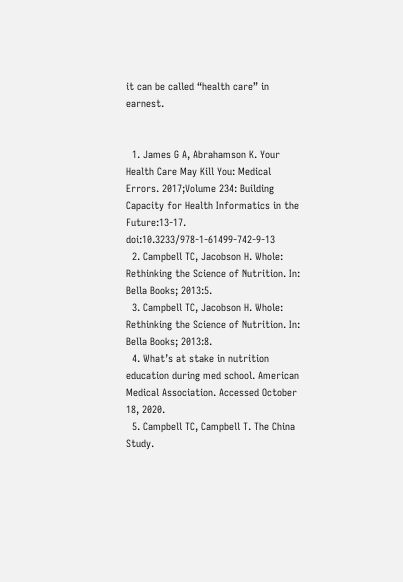it can be called “health care” in earnest.


  1. James G A, Abrahamson K. Your Health Care May Kill You: Medical Errors. 2017;Volume 234: Building Capacity for Health Informatics in the Future:13-17. doi:10.3233/978-1-61499-742-9-13
  2. Campbell TC, Jacobson H. Whole: Rethinking the Science of Nutrition. In: Bella Books; 2013:5.
  3. Campbell TC, Jacobson H. Whole: Rethinking the Science of Nutrition. In: Bella Books; 2013:8.
  4. What’s at stake in nutrition education during med school. American Medical Association. Accessed October 18, 2020.
  5. Campbell TC, Campbell T. The China Study.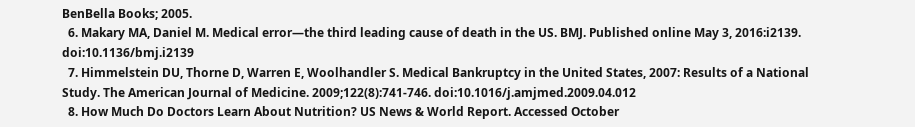BenBella Books; 2005.
  6. Makary MA, Daniel M. Medical error—the third leading cause of death in the US. BMJ. Published online May 3, 2016:i2139. doi:10.1136/bmj.i2139
  7. Himmelstein DU, Thorne D, Warren E, Woolhandler S. Medical Bankruptcy in the United States, 2007: Results of a National Study. The American Journal of Medicine. 2009;122(8):741-746. doi:10.1016/j.amjmed.2009.04.012
  8. How Much Do Doctors Learn About Nutrition? US News & World Report. Accessed October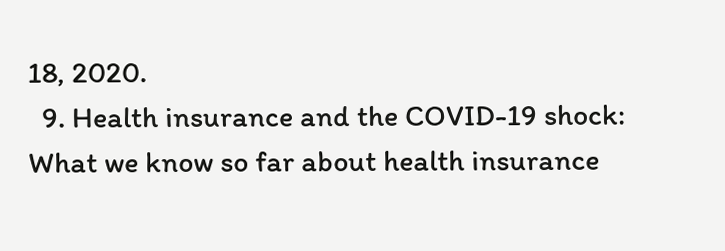18, 2020.
  9. Health insurance and the COVID-19 shock: What we know so far about health insurance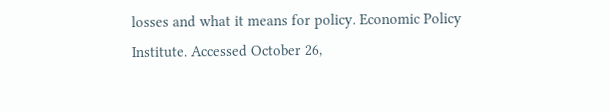losses and what it means for policy. Economic Policy Institute. Accessed October 26,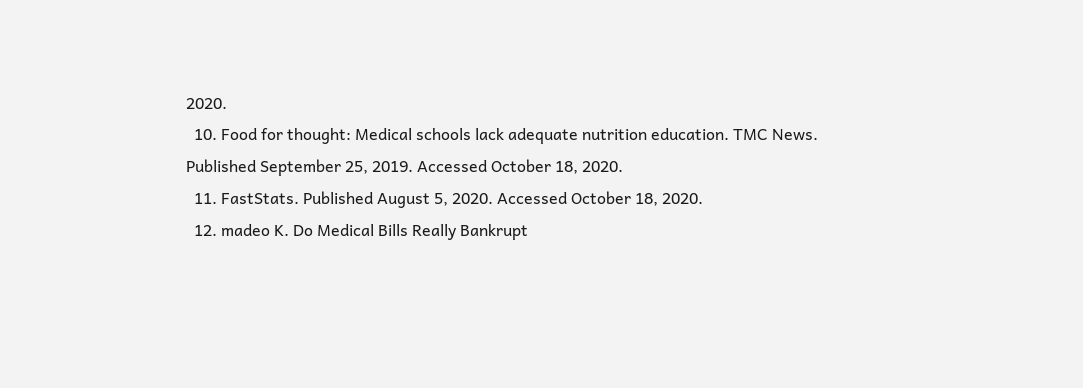2020.
  10. Food for thought: Medical schools lack adequate nutrition education. TMC News. Published September 25, 2019. Accessed October 18, 2020.
  11. FastStats. Published August 5, 2020. Accessed October 18, 2020.
  12. madeo K. Do Medical Bills Really Bankrupt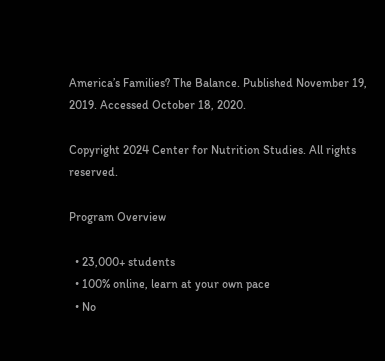America’s Families? The Balance. Published November 19, 2019. Accessed October 18, 2020.

Copyright 2024 Center for Nutrition Studies. All rights reserved.

Program Overview

  • 23,000+ students
  • 100% online, learn at your own pace
  • No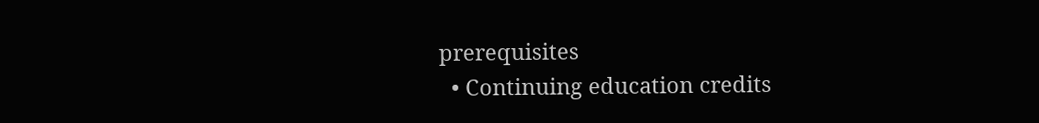prerequisites
  • Continuing education credits